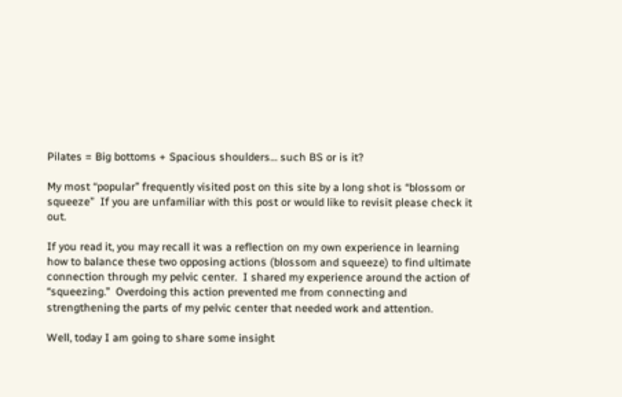Pilates = Big bottoms + Spacious shoulders… such BS or is it?

My most “popular” frequently visited post on this site by a long shot is “blossom or squeeze”  If you are unfamiliar with this post or would like to revisit please check it out.

If you read it, you may recall it was a reflection on my own experience in learning how to balance these two opposing actions (blossom and squeeze) to find ultimate connection through my pelvic center.  I shared my experience around the action of “squeezing.”  Overdoing this action prevented me from connecting and strengthening the parts of my pelvic center that needed work and attention.

Well, today I am going to share some insight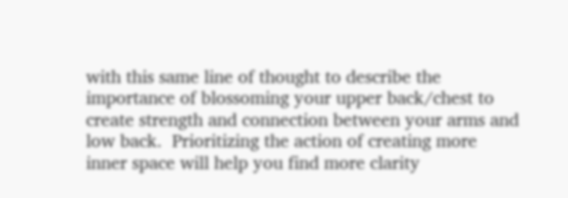with this same line of thought to describe the importance of blossoming your upper back/chest to create strength and connection between your arms and low back.  Prioritizing the action of creating more inner space will help you find more clarity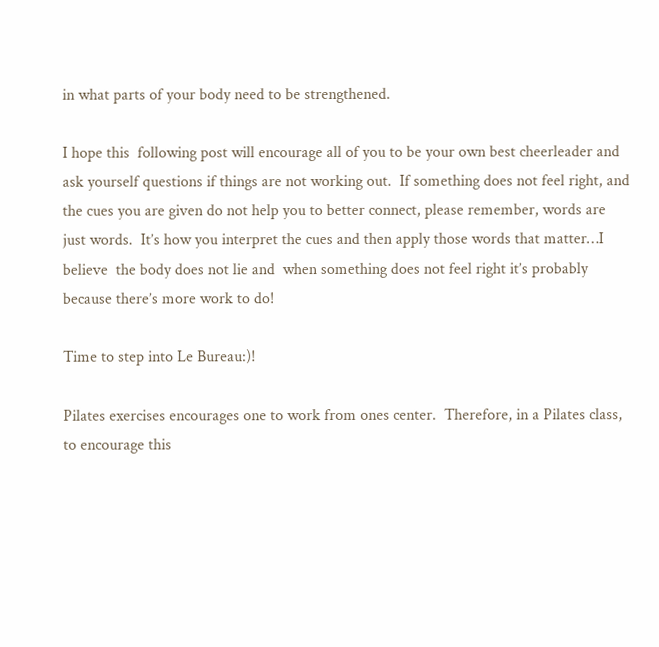in what parts of your body need to be strengthened.

I hope this  following post will encourage all of you to be your own best cheerleader and ask yourself questions if things are not working out.  If something does not feel right, and the cues you are given do not help you to better connect, please remember, words are just words.  It’s how you interpret the cues and then apply those words that matter…I believe  the body does not lie and  when something does not feel right it’s probably because there’s more work to do!

Time to step into Le Bureau:)!

Pilates exercises encourages one to work from ones center.  Therefore, in a Pilates class, to encourage this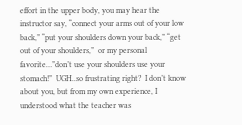effort in the upper body, you may hear the instructor say, “connect your arms out of your low back,” “put your shoulders down your back,” “get out of your shoulders,”  or my personal favorite…”don’t use your shoulders use your stomach!”  UGH..so frustrating right?  I don’t know about you, but from my own experience, I understood what the teacher was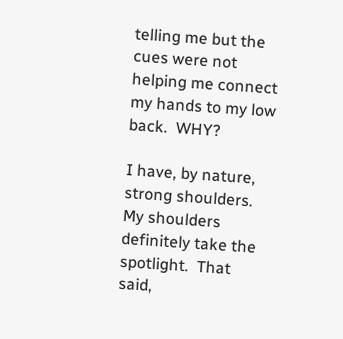telling me but the cues were not helping me connect my hands to my low back.  WHY?

I have, by nature, strong shoulders.  My shoulders definitely take the spotlight.  That said,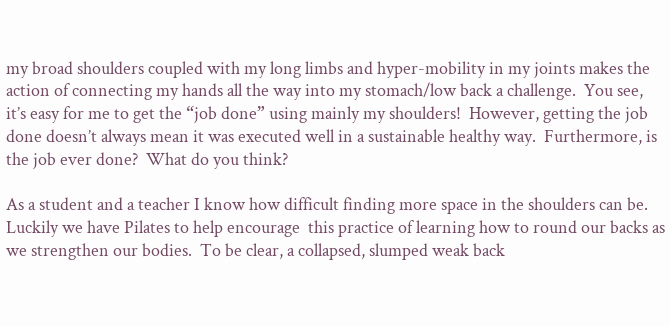my broad shoulders coupled with my long limbs and hyper-mobility in my joints makes the action of connecting my hands all the way into my stomach/low back a challenge.  You see, it’s easy for me to get the “job done” using mainly my shoulders!  However, getting the job done doesn’t always mean it was executed well in a sustainable healthy way.  Furthermore, is the job ever done?  What do you think?

As a student and a teacher I know how difficult finding more space in the shoulders can be.  Luckily we have Pilates to help encourage  this practice of learning how to round our backs as we strengthen our bodies.  To be clear, a collapsed, slumped weak back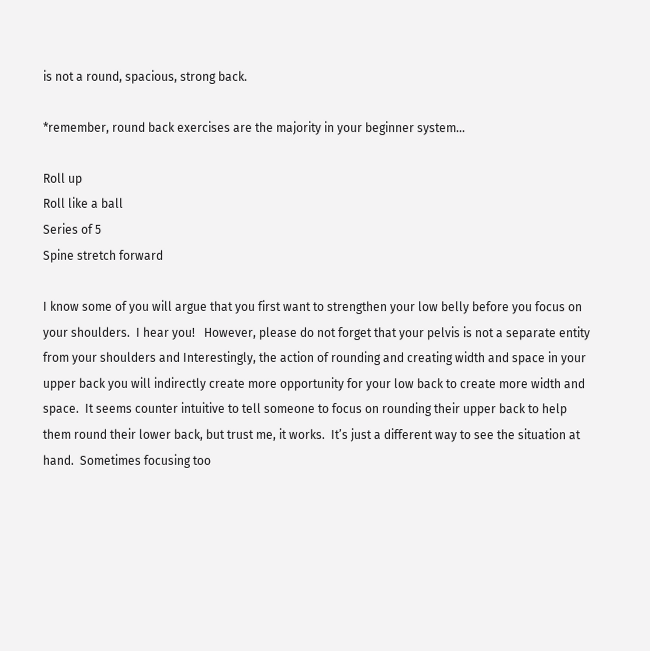is not a round, spacious, strong back.

*remember, round back exercises are the majority in your beginner system…

Roll up
Roll like a ball
Series of 5
Spine stretch forward

I know some of you will argue that you first want to strengthen your low belly before you focus on your shoulders.  I hear you!   However, please do not forget that your pelvis is not a separate entity from your shoulders and Interestingly, the action of rounding and creating width and space in your upper back you will indirectly create more opportunity for your low back to create more width and space.  It seems counter intuitive to tell someone to focus on rounding their upper back to help them round their lower back, but trust me, it works.  It’s just a different way to see the situation at hand.  Sometimes focusing too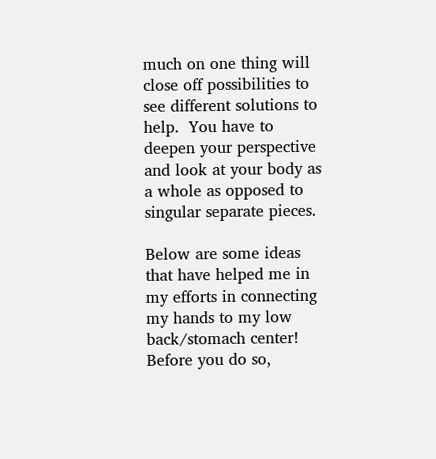much on one thing will close off possibilities to see different solutions to help.  You have to deepen your perspective and look at your body as a whole as opposed to singular separate pieces.

Below are some ideas that have helped me in my efforts in connecting my hands to my low back/stomach center!  Before you do so,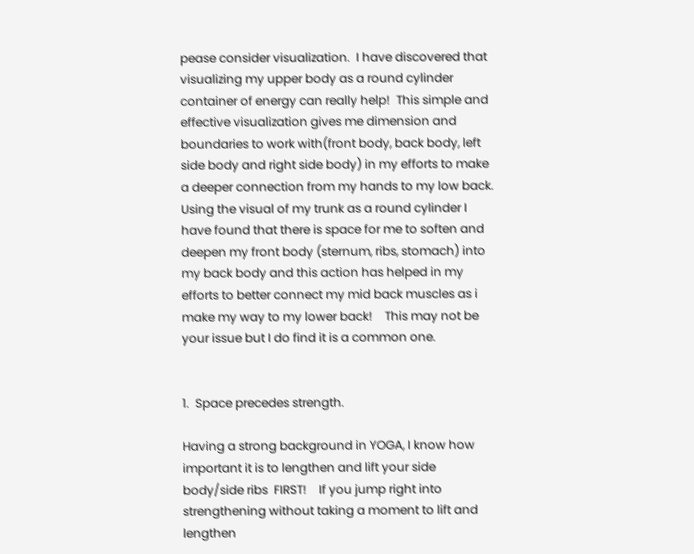pease consider visualization.  I have discovered that visualizing my upper body as a round cylinder container of energy can really help!  This simple and effective visualization gives me dimension and boundaries to work with(front body, back body, left side body and right side body) in my efforts to make a deeper connection from my hands to my low back.  Using the visual of my trunk as a round cylinder I have found that there is space for me to soften and deepen my front body (sternum, ribs, stomach) into my back body and this action has helped in my efforts to better connect my mid back muscles as i make my way to my lower back!    This may not be your issue but I do find it is a common one.


1.  Space precedes strength.

Having a strong background in YOGA, I know how important it is to lengthen and lift your side body/side ribs  FIRST!    If you jump right into strengthening without taking a moment to lift and lengthen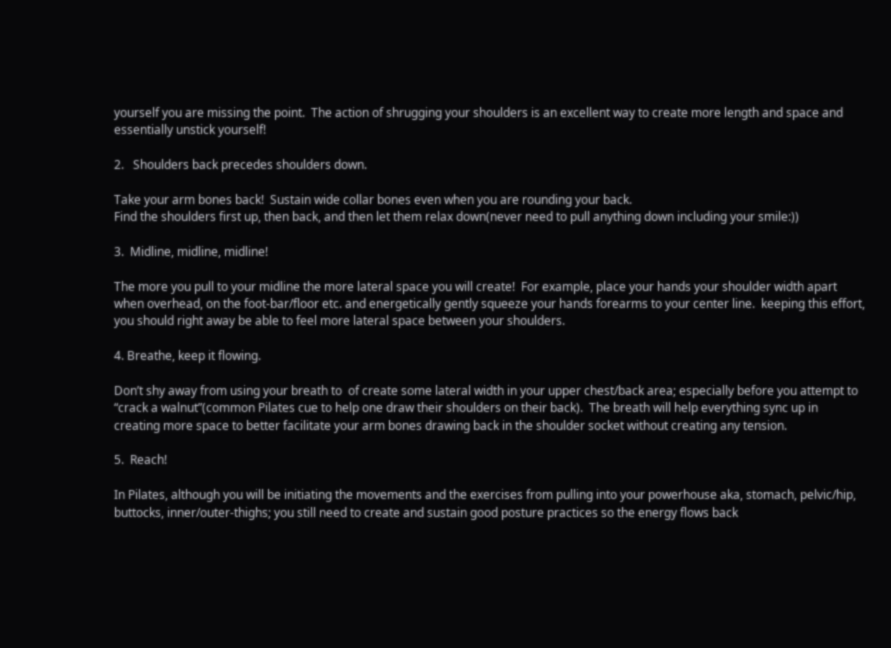yourself you are missing the point.  The action of shrugging your shoulders is an excellent way to create more length and space and essentially unstick yourself!

2.   Shoulders back precedes shoulders down.

Take your arm bones back!  Sustain wide collar bones even when you are rounding your back.
Find the shoulders first up, then back, and then let them relax down(never need to pull anything down including your smile:))

3.  Midline, midline, midline!

The more you pull to your midline the more lateral space you will create!  For example, place your hands your shoulder width apart  when overhead, on the foot-bar/floor etc. and energetically gently squeeze your hands forearms to your center line.  keeping this effort, you should right away be able to feel more lateral space between your shoulders.

4. Breathe, keep it flowing.

Don’t shy away from using your breath to  of create some lateral width in your upper chest/back area; especially before you attempt to “crack a walnut”(common Pilates cue to help one draw their shoulders on their back).  The breath will help everything sync up in creating more space to better facilitate your arm bones drawing back in the shoulder socket without creating any tension.

5.  Reach!

In Pilates, although you will be initiating the movements and the exercises from pulling into your powerhouse aka, stomach, pelvic/hip, buttocks, inner/outer-thighs; you still need to create and sustain good posture practices so the energy flows back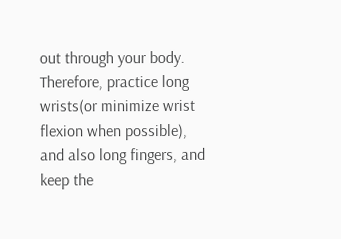out through your body.  Therefore, practice long wrists(or minimize wrist flexion when possible), and also long fingers, and keep the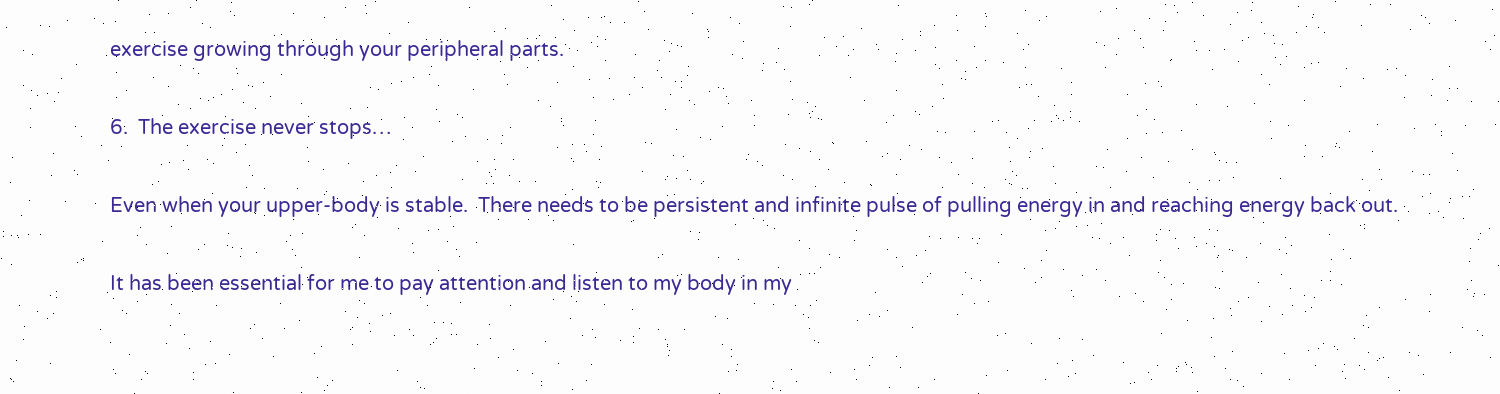exercise growing through your peripheral parts.

6.  The exercise never stops…

Even when your upper-body is stable.  There needs to be persistent and infinite pulse of pulling energy in and reaching energy back out.

It has been essential for me to pay attention and listen to my body in my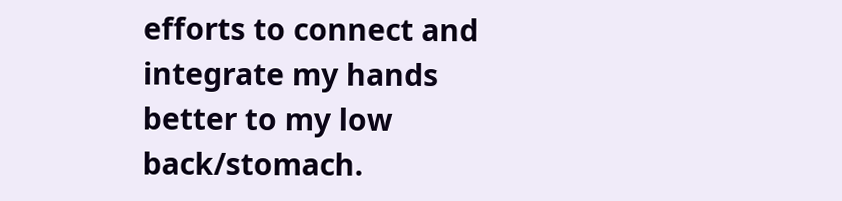efforts to connect and integrate my hands better to my low back/stomach.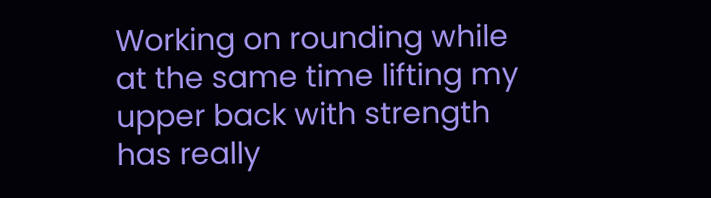Working on rounding while at the same time lifting my upper back with strength has really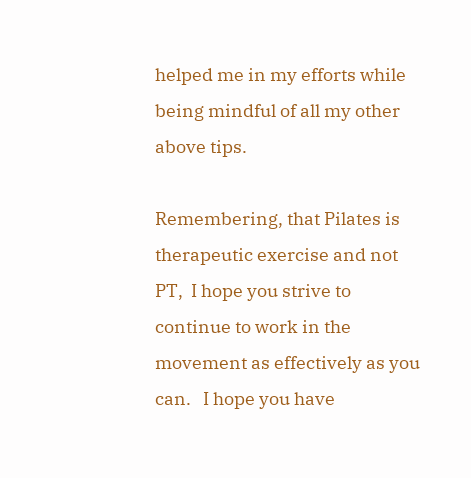helped me in my efforts while being mindful of all my other above tips.

Remembering, that Pilates is therapeutic exercise and not PT,  I hope you strive to continue to work in the movement as effectively as you can.   I hope you have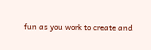fun as you work to create and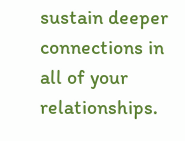sustain deeper connections in all of your relationships.